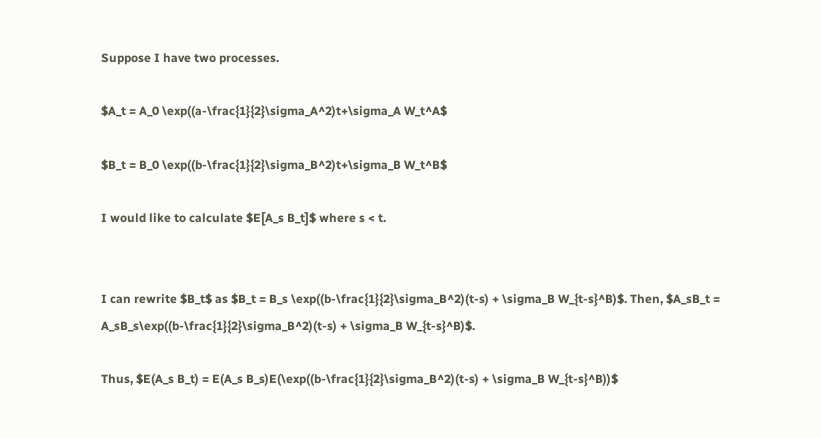Suppose I have two processes.

$A_t = A_0 \exp((a-\frac{1}{2}\sigma_A^2)t+\sigma_A W_t^A$

$B_t = B_0 \exp((b-\frac{1}{2}\sigma_B^2)t+\sigma_B W_t^B$

I would like to calculate $E[A_s B_t]$ where s < t.


I can rewrite $B_t$ as $B_t = B_s \exp((b-\frac{1}{2}\sigma_B^2)(t-s) + \sigma_B W_{t-s}^B)$. Then, $A_sB_t = A_sB_s\exp((b-\frac{1}{2}\sigma_B^2)(t-s) + \sigma_B W_{t-s}^B)$.

Thus, $E(A_s B_t) = E(A_s B_s)E(\exp((b-\frac{1}{2}\sigma_B^2)(t-s) + \sigma_B W_{t-s}^B))$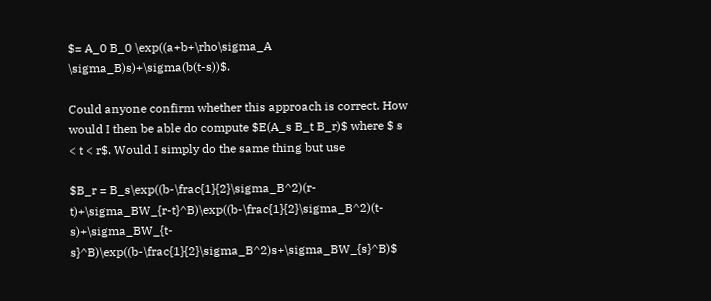$= A_0 B_0 \exp((a+b+\rho\sigma_A \sigma_B)s)+\sigma(b(t-s))$.

Could anyone confirm whether this approach is correct. How would I then be able do compute $E(A_s B_t B_r)$ where $ s < t < r$. Would I simply do the same thing but use

$B_r = B_s\exp((b-\frac{1}{2}\sigma_B^2)(r-t)+\sigma_BW_{r-t}^B)\exp((b-\frac{1}{2}\sigma_B^2)(t-s)+\sigma_BW_{t-s}^B)\exp((b-\frac{1}{2}\sigma_B^2)s+\sigma_BW_{s}^B)$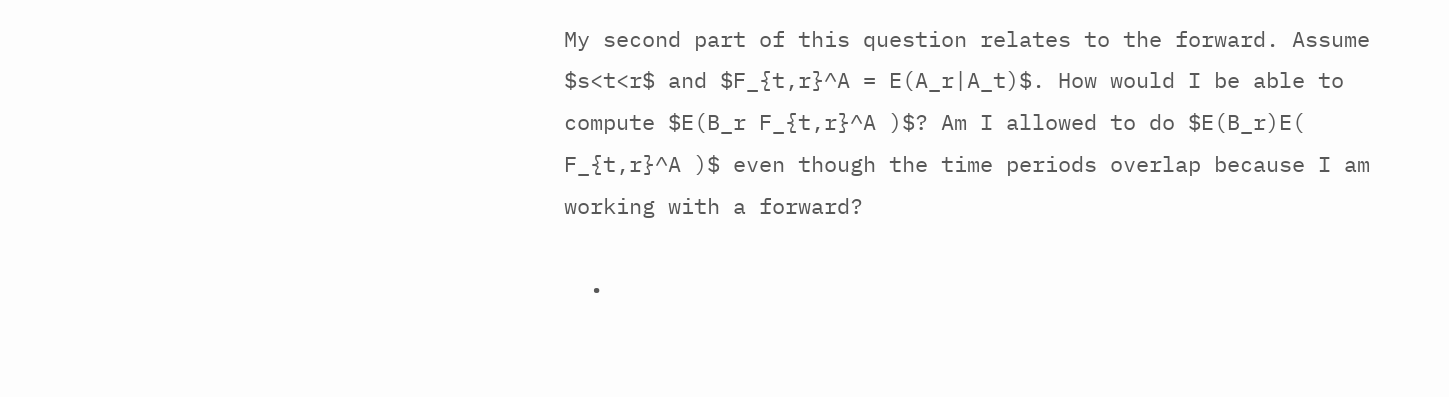My second part of this question relates to the forward. Assume $s<t<r$ and $F_{t,r}^A = E(A_r|A_t)$. How would I be able to compute $E(B_r F_{t,r}^A )$? Am I allowed to do $E(B_r)E( F_{t,r}^A )$ even though the time periods overlap because I am working with a forward?

  •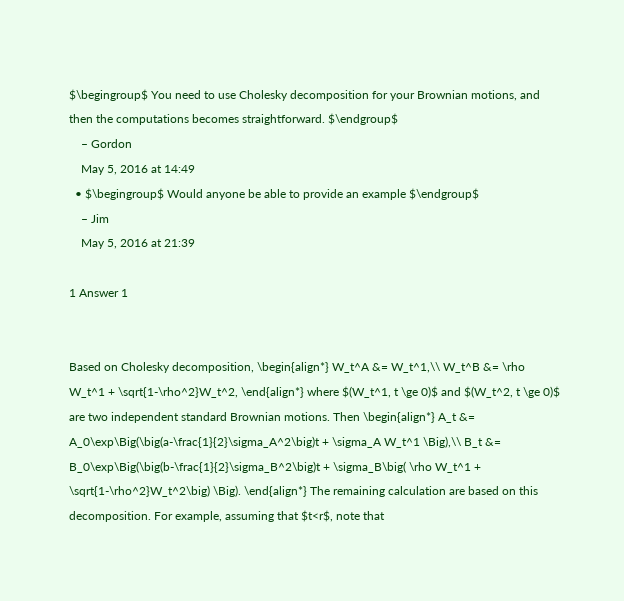$\begingroup$ You need to use Cholesky decomposition for your Brownian motions, and then the computations becomes straightforward. $\endgroup$
    – Gordon
    May 5, 2016 at 14:49
  • $\begingroup$ Would anyone be able to provide an example $\endgroup$
    – Jim
    May 5, 2016 at 21:39

1 Answer 1


Based on Cholesky decomposition, \begin{align*} W_t^A &= W_t^1,\\ W_t^B &= \rho W_t^1 + \sqrt{1-\rho^2}W_t^2, \end{align*} where $(W_t^1, t \ge 0)$ and $(W_t^2, t \ge 0)$ are two independent standard Brownian motions. Then \begin{align*} A_t &= A_0\exp\Big(\big(a-\frac{1}{2}\sigma_A^2\big)t + \sigma_A W_t^1 \Big),\\ B_t &= B_0\exp\Big(\big(b-\frac{1}{2}\sigma_B^2\big)t + \sigma_B\big( \rho W_t^1 + \sqrt{1-\rho^2}W_t^2\big) \Big). \end{align*} The remaining calculation are based on this decomposition. For example, assuming that $t<r$, note that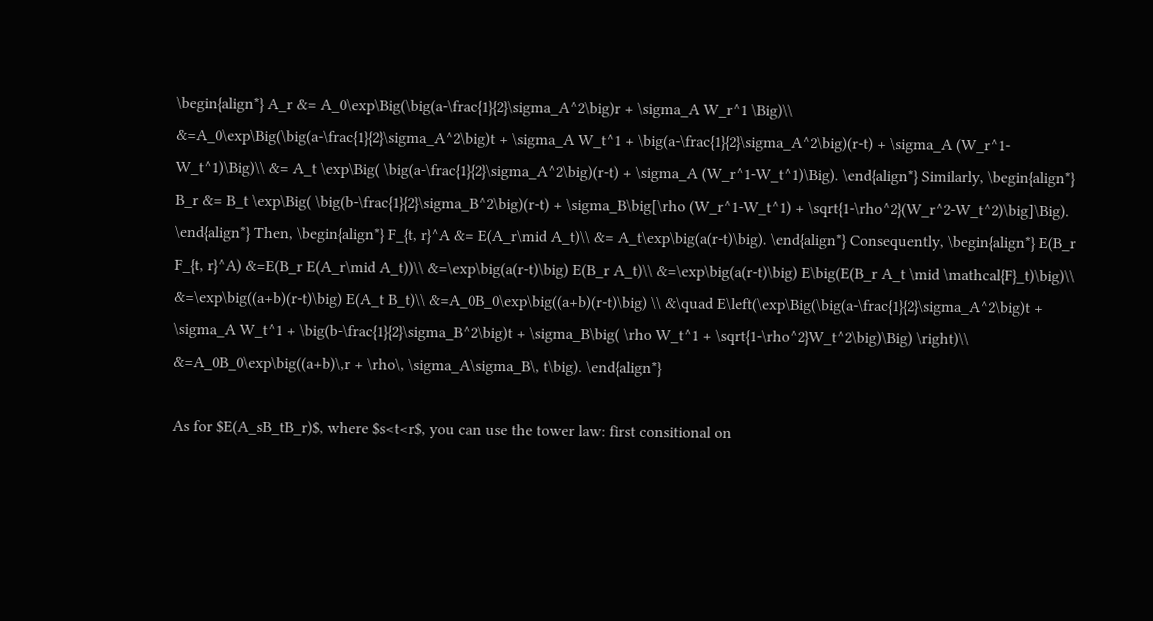\begin{align*} A_r &= A_0\exp\Big(\big(a-\frac{1}{2}\sigma_A^2\big)r + \sigma_A W_r^1 \Big)\\ &=A_0\exp\Big(\big(a-\frac{1}{2}\sigma_A^2\big)t + \sigma_A W_t^1 + \big(a-\frac{1}{2}\sigma_A^2\big)(r-t) + \sigma_A (W_r^1-W_t^1)\Big)\\ &= A_t \exp\Big( \big(a-\frac{1}{2}\sigma_A^2\big)(r-t) + \sigma_A (W_r^1-W_t^1)\Big). \end{align*} Similarly, \begin{align*} B_r &= B_t \exp\Big( \big(b-\frac{1}{2}\sigma_B^2\big)(r-t) + \sigma_B\big[\rho (W_r^1-W_t^1) + \sqrt{1-\rho^2}(W_r^2-W_t^2)\big]\Big). \end{align*} Then, \begin{align*} F_{t, r}^A &= E(A_r\mid A_t)\\ &= A_t\exp\big(a(r-t)\big). \end{align*} Consequently, \begin{align*} E(B_r F_{t, r}^A) &=E(B_r E(A_r\mid A_t))\\ &=\exp\big(a(r-t)\big) E(B_r A_t)\\ &=\exp\big(a(r-t)\big) E\big(E(B_r A_t \mid \mathcal{F}_t)\big)\\ &=\exp\big((a+b)(r-t)\big) E(A_t B_t)\\ &=A_0B_0\exp\big((a+b)(r-t)\big) \\ &\quad E\left(\exp\Big(\big(a-\frac{1}{2}\sigma_A^2\big)t + \sigma_A W_t^1 + \big(b-\frac{1}{2}\sigma_B^2\big)t + \sigma_B\big( \rho W_t^1 + \sqrt{1-\rho^2}W_t^2\big)\Big) \right)\\ &=A_0B_0\exp\big((a+b)\,r + \rho\, \sigma_A\sigma_B\, t\big). \end{align*}

As for $E(A_sB_tB_r)$, where $s<t<r$, you can use the tower law: first consitional on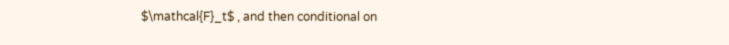$\mathcal{F}_t$ , and then conditional on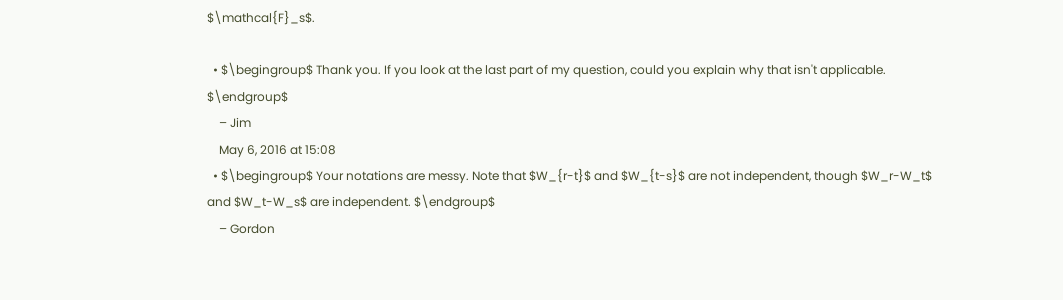$\mathcal{F}_s$.

  • $\begingroup$ Thank you. If you look at the last part of my question, could you explain why that isn't applicable. $\endgroup$
    – Jim
    May 6, 2016 at 15:08
  • $\begingroup$ Your notations are messy. Note that $W_{r-t}$ and $W_{t-s}$ are not independent, though $W_r-W_t$ and $W_t-W_s$ are independent. $\endgroup$
    – Gordon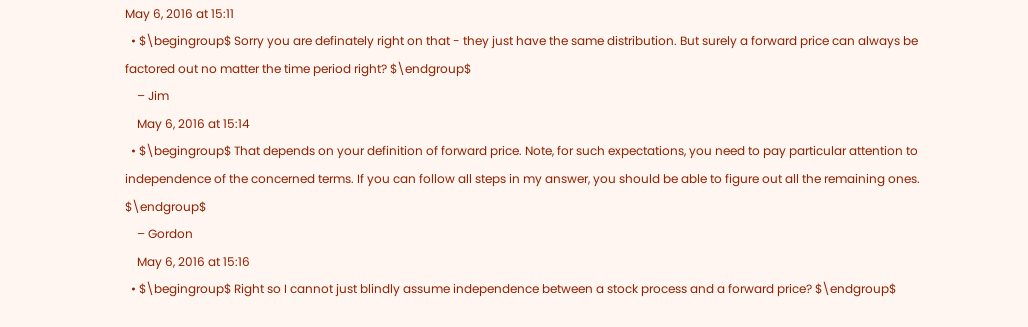May 6, 2016 at 15:11
  • $\begingroup$ Sorry you are definately right on that - they just have the same distribution. But surely a forward price can always be factored out no matter the time period right? $\endgroup$
    – Jim
    May 6, 2016 at 15:14
  • $\begingroup$ That depends on your definition of forward price. Note, for such expectations, you need to pay particular attention to independence of the concerned terms. If you can follow all steps in my answer, you should be able to figure out all the remaining ones. $\endgroup$
    – Gordon
    May 6, 2016 at 15:16
  • $\begingroup$ Right so I cannot just blindly assume independence between a stock process and a forward price? $\endgroup$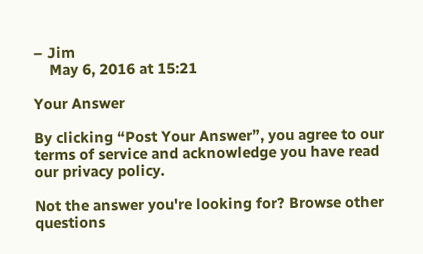– Jim
    May 6, 2016 at 15:21

Your Answer

By clicking “Post Your Answer”, you agree to our terms of service and acknowledge you have read our privacy policy.

Not the answer you're looking for? Browse other questions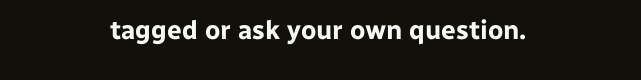tagged or ask your own question.